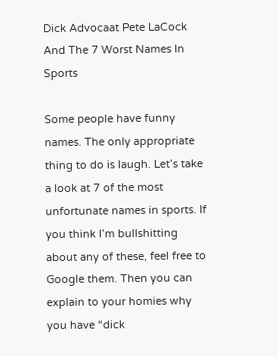Dick Advocaat Pete LaCock And The 7 Worst Names In Sports

Some people have funny names. The only appropriate thing to do is laugh. Let’s take a look at 7 of the most unfortunate names in sports. If you think I’m bullshitting about any of these, feel free to Google them. Then you can explain to your homies why you have “dick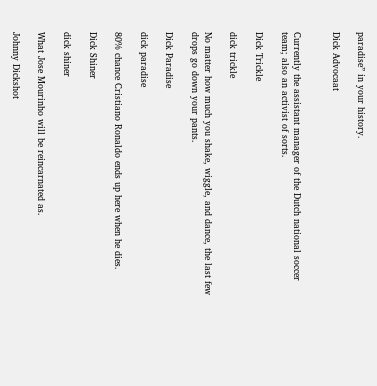paradise” in your history.

Dick Advocaat


Currently the assistant manager of the Dutch national soccer team; also an activist of sorts.

Dick Trickle

dick trickle

No matter how much you shake, wiggle, and dance, the last few drops go down your pants.

Dick Paradise

dick paradise

80% chance Cristiano Ronaldo ends up here when he dies.

Dick Shiner

dick shiner

What Jose Mourinho will be reincarnated as.

Johnny Dickshot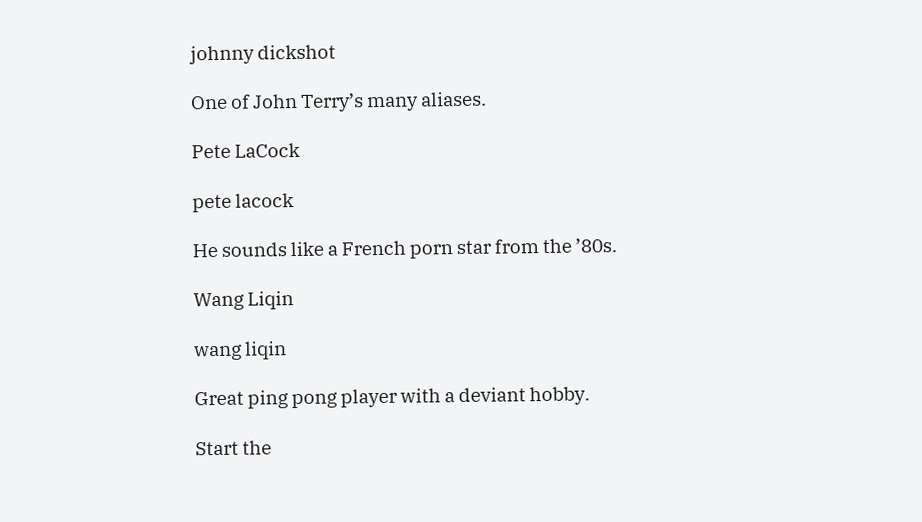johnny dickshot

One of John Terry’s many aliases.

Pete LaCock

pete lacock

He sounds like a French porn star from the ’80s.

Wang Liqin

wang liqin

Great ping pong player with a deviant hobby.

Start the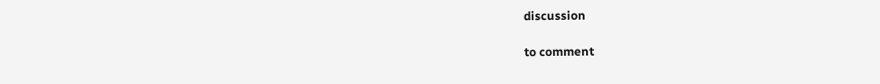discussion

to comment